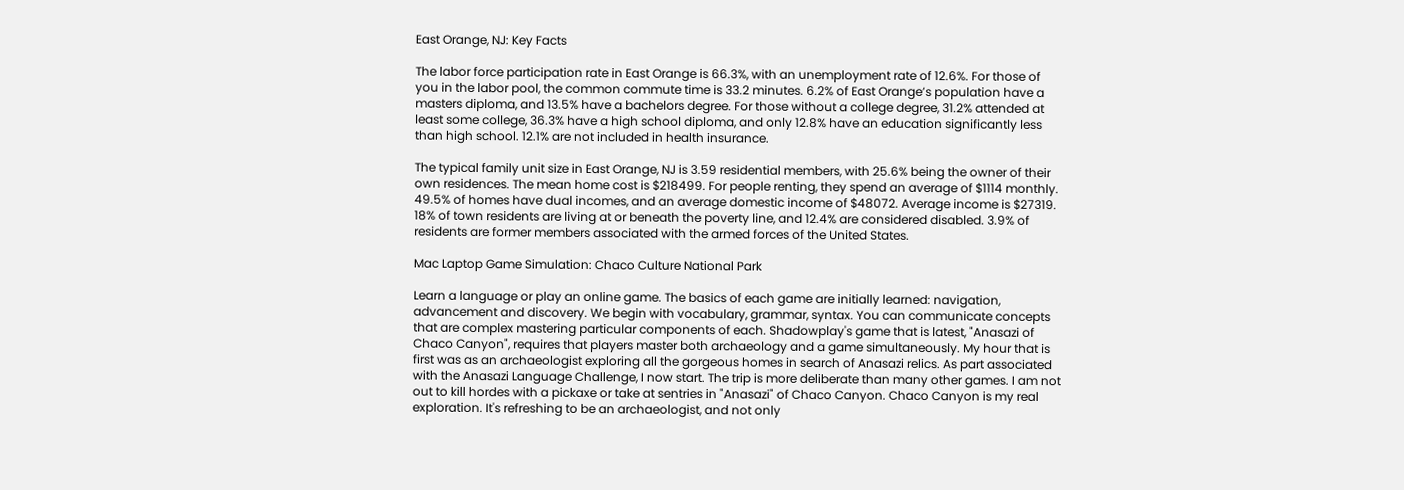East Orange, NJ: Key Facts

The labor force participation rate in East Orange is 66.3%, with an unemployment rate of 12.6%. For those of you in the labor pool, the common commute time is 33.2 minutes. 6.2% of East Orange’s population have a masters diploma, and 13.5% have a bachelors degree. For those without a college degree, 31.2% attended at least some college, 36.3% have a high school diploma, and only 12.8% have an education significantly less than high school. 12.1% are not included in health insurance.

The typical family unit size in East Orange, NJ is 3.59 residential members, with 25.6% being the owner of their own residences. The mean home cost is $218499. For people renting, they spend an average of $1114 monthly. 49.5% of homes have dual incomes, and an average domestic income of $48072. Average income is $27319. 18% of town residents are living at or beneath the poverty line, and 12.4% are considered disabled. 3.9% of residents are former members associated with the armed forces of the United States.

Mac Laptop Game Simulation: Chaco Culture National Park

Learn a language or play an online game. The basics of each game are initially learned: navigation, advancement and discovery. We begin with vocabulary, grammar, syntax. You can communicate concepts that are complex mastering particular components of each. Shadowplay's game that is latest, "Anasazi of Chaco Canyon", requires that players master both archaeology and a game simultaneously. My hour that is first was as an archaeologist exploring all the gorgeous homes in search of Anasazi relics. As part associated with the Anasazi Language Challenge, I now start. The trip is more deliberate than many other games. I am not out to kill hordes with a pickaxe or take at sentries in "Anasazi" of Chaco Canyon. Chaco Canyon is my real exploration. It's refreshing to be an archaeologist, and not only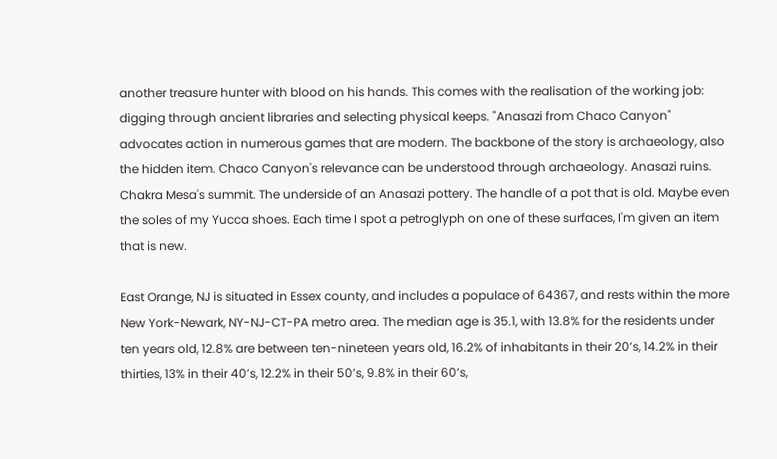another treasure hunter with blood on his hands. This comes with the realisation of the working job: digging through ancient libraries and selecting physical keeps. "Anasazi from Chaco Canyon" advocates action in numerous games that are modern. The backbone of the story is archaeology, also the hidden item. Chaco Canyon's relevance can be understood through archaeology. Anasazi ruins. Chakra Mesa's summit. The underside of an Anasazi pottery. The handle of a pot that is old. Maybe even the soles of my Yucca shoes. Each time I spot a petroglyph on one of these surfaces, I'm given an item that is new.

East Orange, NJ is situated in Essex county, and includes a populace of 64367, and rests within the more New York-Newark, NY-NJ-CT-PA metro area. The median age is 35.1, with 13.8% for the residents under ten years old, 12.8% are between ten-nineteen years old, 16.2% of inhabitants in their 20’s, 14.2% in their thirties, 13% in their 40’s, 12.2% in their 50’s, 9.8% in their 60’s,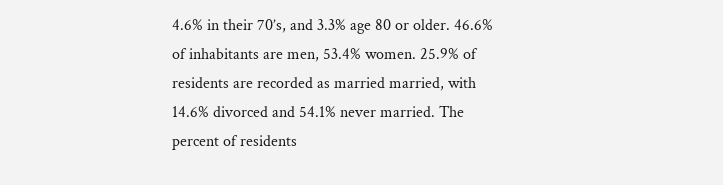4.6% in their 70’s, and 3.3% age 80 or older. 46.6% of inhabitants are men, 53.4% women. 25.9% of residents are recorded as married married, with 14.6% divorced and 54.1% never married. The percent of residents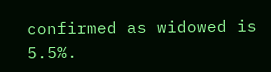confirmed as widowed is 5.5%.